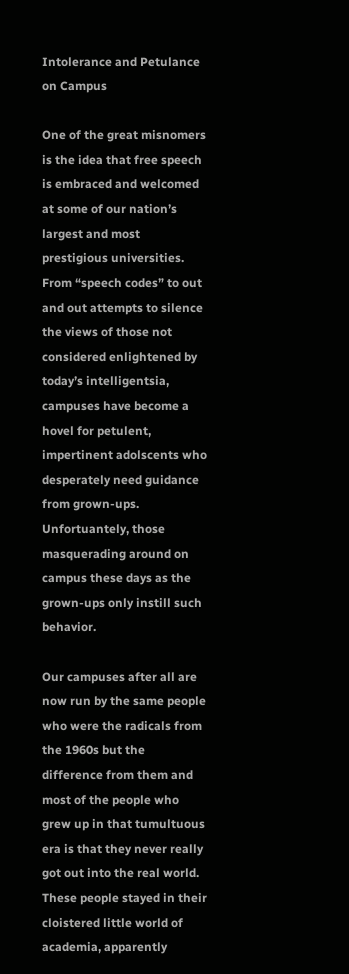Intolerance and Petulance on Campus

One of the great misnomers is the idea that free speech is embraced and welcomed at some of our nation’s largest and most prestigious universities. From “speech codes” to out and out attempts to silence the views of those not considered enlightened by today’s intelligentsia, campuses have become a hovel for petulent, impertinent adolscents who desperately need guidance from grown-ups. Unfortuantely, those masquerading around on campus these days as the grown-ups only instill such behavior.

Our campuses after all are now run by the same people who were the radicals from the 1960s but the difference from them and most of the people who grew up in that tumultuous era is that they never really got out into the real world. These people stayed in their cloistered little world of academia, apparently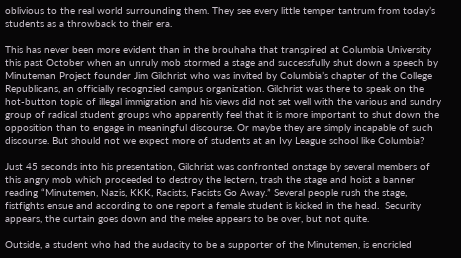oblivious to the real world surrounding them. They see every little temper tantrum from today’s students as a throwback to their era.

This has never been more evident than in the brouhaha that transpired at Columbia University this past October when an unruly mob stormed a stage and successfully shut down a speech by Minuteman Project founder Jim Gilchrist who was invited by Columbia’s chapter of the College Republicans, an officially recognzied campus organization. Gilchrist was there to speak on the hot-button topic of illegal immigration and his views did not set well with the various and sundry group of radical student groups who apparently feel that it is more important to shut down the opposition than to engage in meaningful discourse. Or maybe they are simply incapable of such discourse. But should not we expect more of students at an Ivy League school like Columbia?

Just 45 seconds into his presentation, Gilchrist was confronted onstage by several members of this angry mob which proceeded to destroy the lectern, trash the stage and hoist a banner reading “Minutemen, Nazis, KKK, Racists, Facists Go Away.” Several people rush the stage, fistfights ensue and according to one report a female student is kicked in the head.  Security appears, the curtain goes down and the melee appears to be over, but not quite.

Outside, a student who had the audacity to be a supporter of the Minutemen, is encricled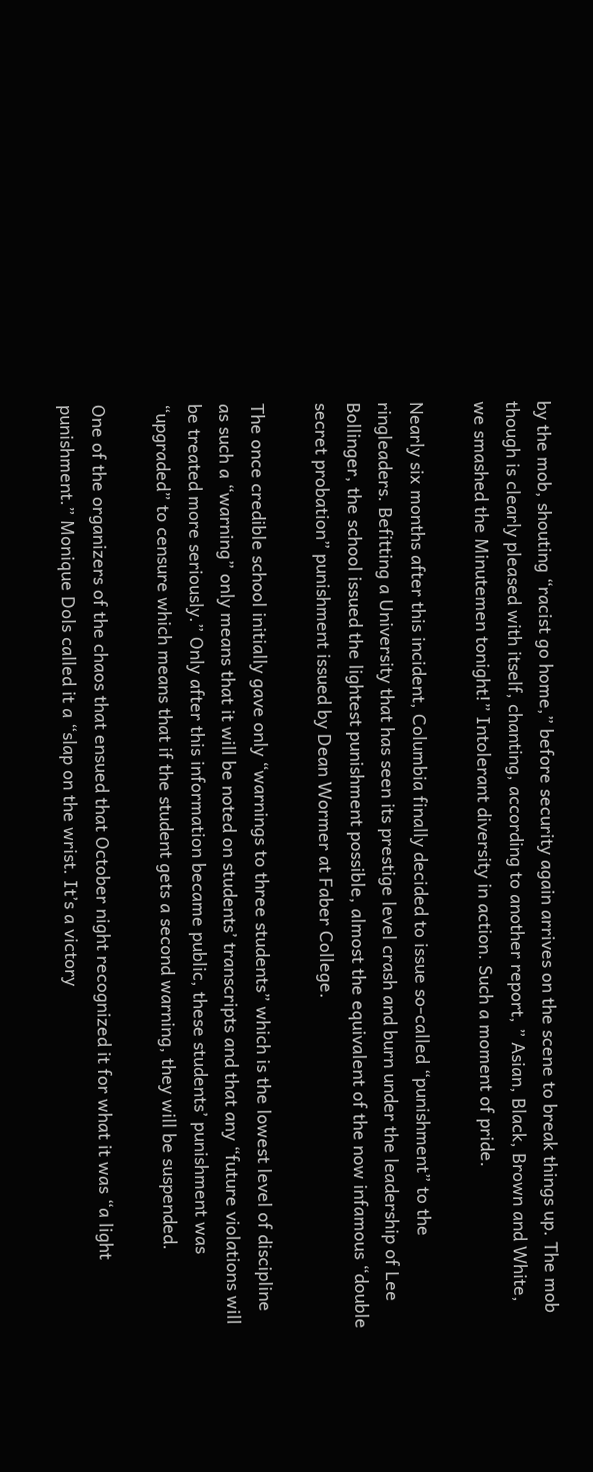by the mob, shouting “racist go home,” before security again arrives on the scene to break things up. The mob though is clearly pleased with itself, chanting, according to another report, ” Asian, Black, Brown and White, we smashed the Minutemen tonight!” Intolerant diversity in action. Such a moment of pride.

Nearly six months after this incident, Columbia finally decided to issue so-called “punishment” to the ringleaders. Befitting a University that has seen its prestige level crash and burn under the leadership of Lee Bollinger, the school issued the lightest punishment possible, almost the equivalent of the now infamous “double secret probation” punishment issued by Dean Wormer at Faber College.

The once credible school initially gave only “warnings to three students” which is the lowest level of discipline as such a “warning” only means that it will be noted on students’ transcripts and that any “future violations will be treated more seriously.” Only after this information became public, these students’ punishment was “upgraded” to censure which means that if the student gets a second warning, they will be suspended.

One of the organizers of the chaos that ensued that October night recognized it for what it was “a light punishment.” Monique Dols called it a “slap on the wrist. It’s a victory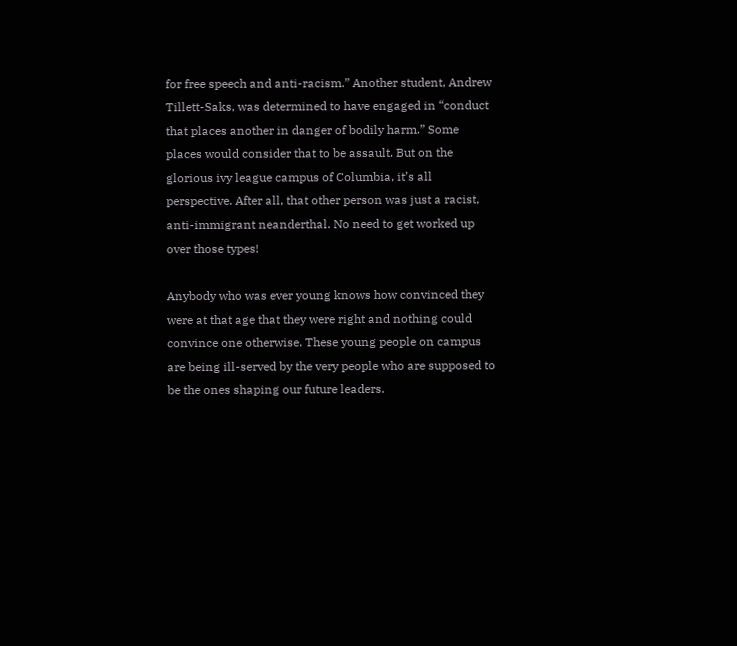for free speech and anti-racism.” Another student, Andrew Tillett-Saks, was determined to have engaged in “conduct that places another in danger of bodily harm.” Some places would consider that to be assault. But on the glorious ivy league campus of Columbia, it’s all perspective. After all, that other person was just a racist, anti-immigrant neanderthal. No need to get worked up over those types!

Anybody who was ever young knows how convinced they were at that age that they were right and nothing could convince one otherwise. These young people on campus are being ill-served by the very people who are supposed to be the ones shaping our future leaders.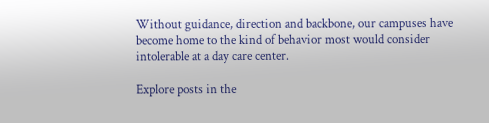Without guidance, direction and backbone, our campuses have become home to the kind of behavior most would consider intolerable at a day care center.

Explore posts in the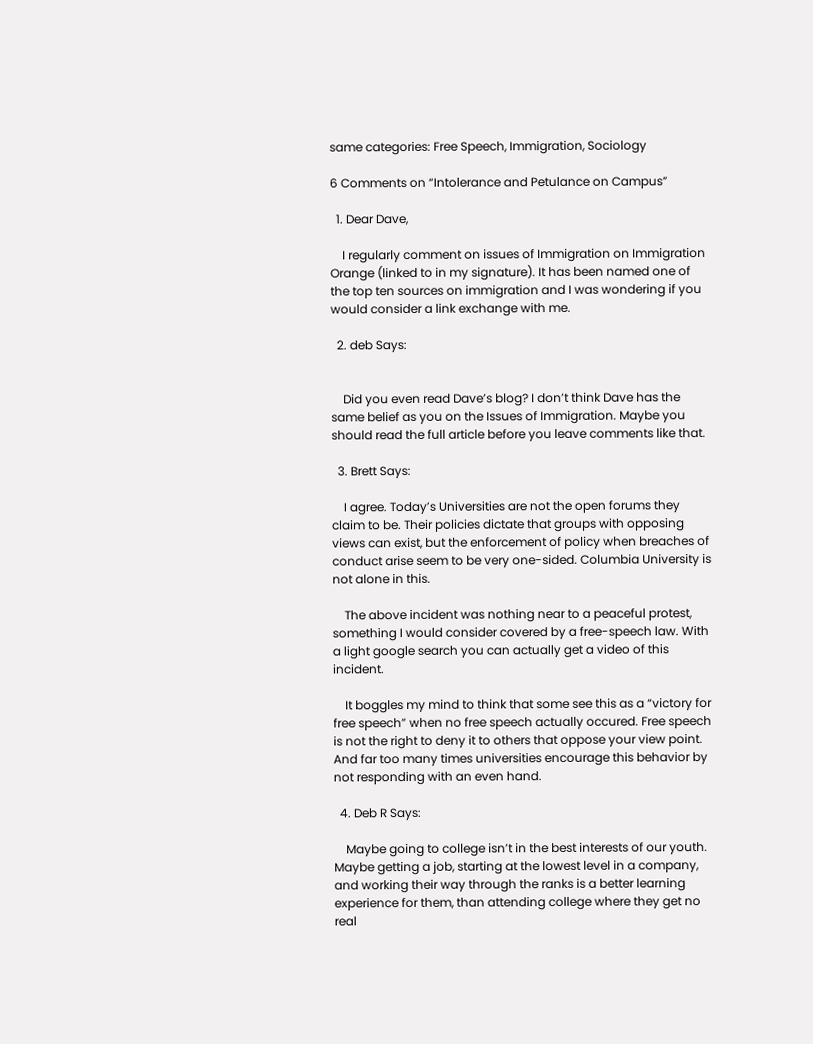same categories: Free Speech, Immigration, Sociology

6 Comments on “Intolerance and Petulance on Campus”

  1. Dear Dave,

    I regularly comment on issues of Immigration on Immigration Orange (linked to in my signature). It has been named one of the top ten sources on immigration and I was wondering if you would consider a link exchange with me.

  2. deb Says:


    Did you even read Dave’s blog? I don’t think Dave has the same belief as you on the Issues of Immigration. Maybe you should read the full article before you leave comments like that.

  3. Brett Says:

    I agree. Today’s Universities are not the open forums they claim to be. Their policies dictate that groups with opposing views can exist, but the enforcement of policy when breaches of conduct arise seem to be very one-sided. Columbia University is not alone in this.

    The above incident was nothing near to a peaceful protest, something I would consider covered by a free-speech law. With a light google search you can actually get a video of this incident.

    It boggles my mind to think that some see this as a “victory for free speech” when no free speech actually occured. Free speech is not the right to deny it to others that oppose your view point. And far too many times universities encourage this behavior by not responding with an even hand.

  4. Deb R Says:

    Maybe going to college isn’t in the best interests of our youth. Maybe getting a job, starting at the lowest level in a company, and working their way through the ranks is a better learning experience for them, than attending college where they get no real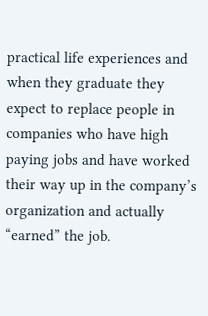practical life experiences and when they graduate they expect to replace people in companies who have high paying jobs and have worked their way up in the company’s organization and actually “earned” the job.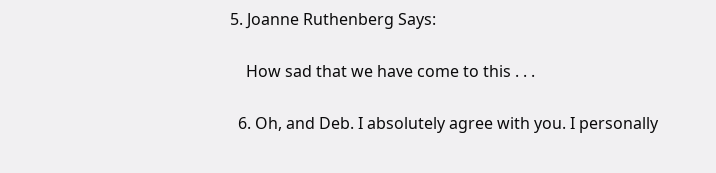5. Joanne Ruthenberg Says:

    How sad that we have come to this . . .

  6. Oh, and Deb. I absolutely agree with you. I personally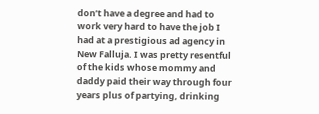don’t have a degree and had to work very hard to have the job I had at a prestigious ad agency in New Falluja. I was pretty resentful of the kids whose mommy and daddy paid their way through four years plus of partying, drinking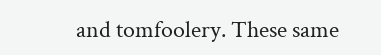and tomfoolery. These same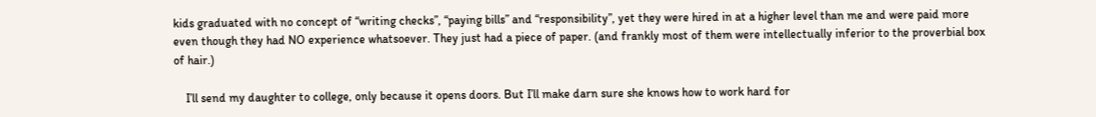kids graduated with no concept of “writing checks”, “paying bills” and “responsibility”, yet they were hired in at a higher level than me and were paid more even though they had NO experience whatsoever. They just had a piece of paper. (and frankly most of them were intellectually inferior to the proverbial box of hair.)

    I’ll send my daughter to college, only because it opens doors. But I’ll make darn sure she knows how to work hard for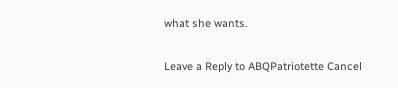what she wants.

Leave a Reply to ABQPatriotette Cancel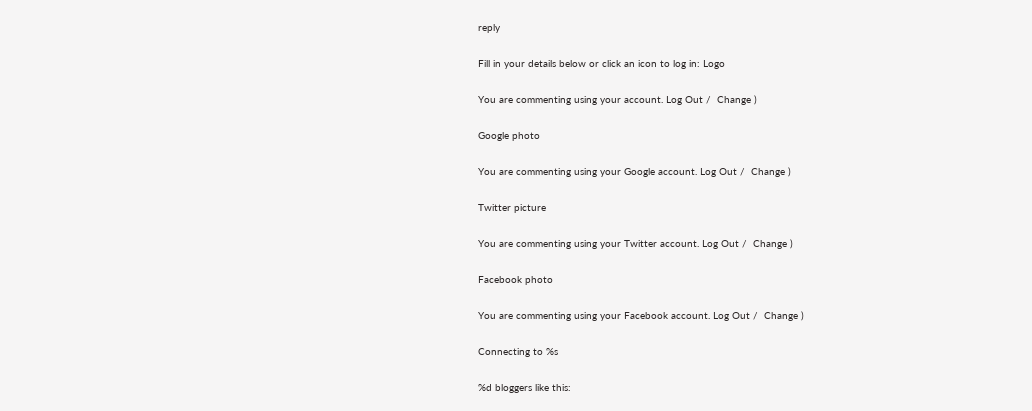reply

Fill in your details below or click an icon to log in: Logo

You are commenting using your account. Log Out /  Change )

Google photo

You are commenting using your Google account. Log Out /  Change )

Twitter picture

You are commenting using your Twitter account. Log Out /  Change )

Facebook photo

You are commenting using your Facebook account. Log Out /  Change )

Connecting to %s

%d bloggers like this: